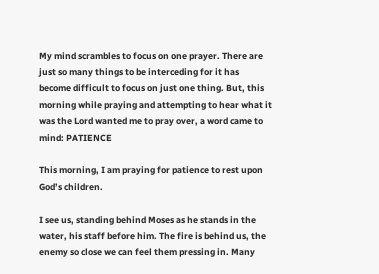My mind scrambles to focus on one prayer. There are just so many things to be interceding for it has become difficult to focus on just one thing. But, this morning while praying and attempting to hear what it was the Lord wanted me to pray over, a word came to mind: PATIENCE

This morning, I am praying for patience to rest upon God’s children.

I see us, standing behind Moses as he stands in the water, his staff before him. The fire is behind us, the enemy so close we can feel them pressing in. Many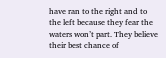have ran to the right and to the left because they fear the waters won’t part. They believe their best chance of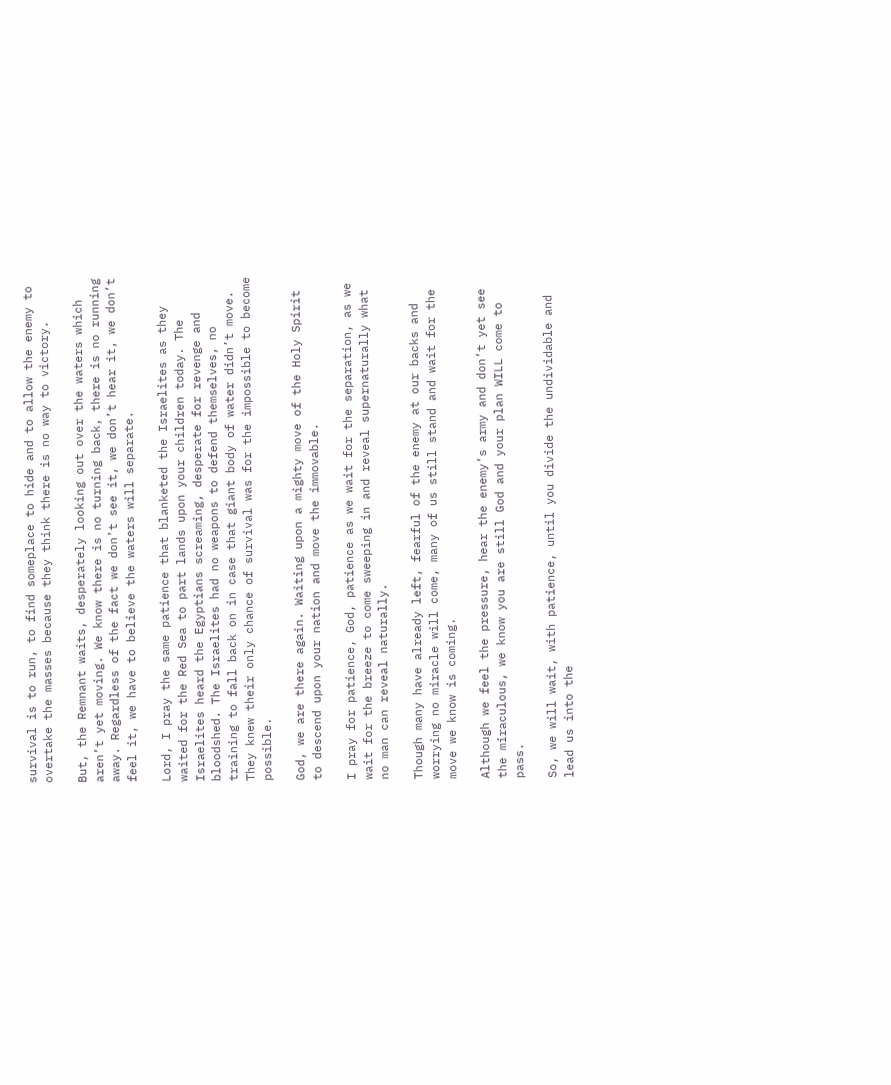survival is to run, to find someplace to hide and to allow the enemy to overtake the masses because they think there is no way to victory.

But, the Remnant waits, desperately looking out over the waters which aren’t yet moving. We know there is no turning back, there is no running away. Regardless of the fact we don’t see it, we don’t hear it, we don’t feel it, we have to believe the waters will separate.

Lord, I pray the same patience that blanketed the Israelites as they waited for the Red Sea to part lands upon your children today. The Israelites heard the Egyptians screaming, desperate for revenge and bloodshed. The Israelites had no weapons to defend themselves, no training to fall back on in case that giant body of water didn’t move. They knew their only chance of survival was for the impossible to become possible.

God, we are there again. Waiting upon a mighty move of the Holy Spirit to descend upon your nation and move the immovable.

I pray for patience, God, patience as we wait for the separation, as we wait for the breeze to come sweeping in and reveal supernaturally what no man can reveal naturally.

Though many have already left, fearful of the enemy at our backs and worrying no miracle will come, many of us still stand and wait for the move we know is coming.

Although we feel the pressure, hear the enemy’s army and don’t yet see the miraculous, we know you are still God and your plan WILL come to pass.

So, we will wait, with patience, until you divide the undividable and lead us into the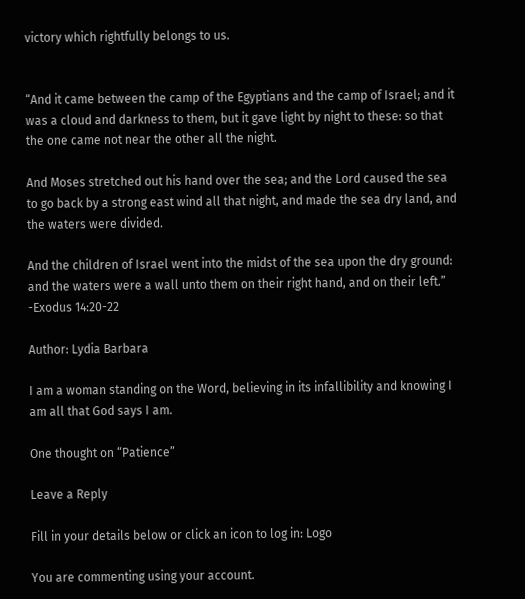victory which rightfully belongs to us.


“And it came between the camp of the Egyptians and the camp of Israel; and it was a cloud and darkness to them, but it gave light by night to these: so that the one came not near the other all the night.

And Moses stretched out his hand over the sea; and the Lord caused the sea to go back by a strong east wind all that night, and made the sea dry land, and the waters were divided.

And the children of Israel went into the midst of the sea upon the dry ground: and the waters were a wall unto them on their right hand, and on their left.” -Exodus 14:20-22

Author: Lydia Barbara

I am a woman standing on the Word, believing in its infallibility and knowing I am all that God says I am.

One thought on “Patience”

Leave a Reply

Fill in your details below or click an icon to log in: Logo

You are commenting using your account.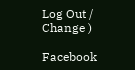Log Out /  Change )

Facebook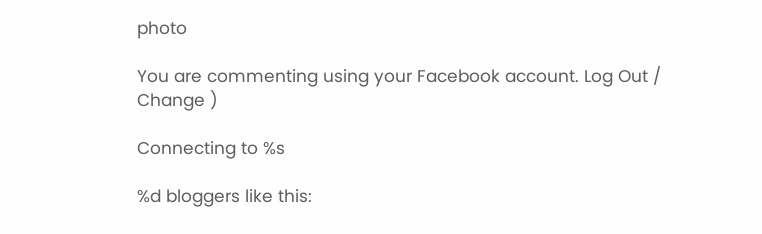photo

You are commenting using your Facebook account. Log Out /  Change )

Connecting to %s

%d bloggers like this: